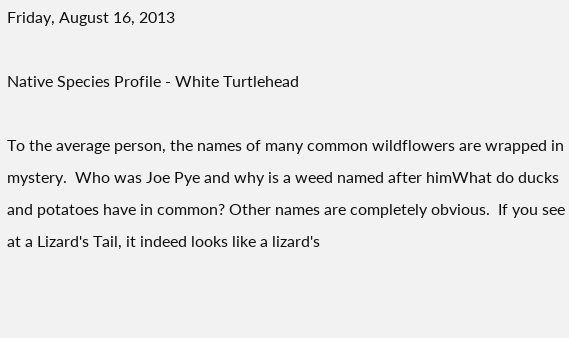Friday, August 16, 2013

Native Species Profile - White Turtlehead

To the average person, the names of many common wildflowers are wrapped in mystery.  Who was Joe Pye and why is a weed named after himWhat do ducks  and potatoes have in common? Other names are completely obvious.  If you see at a Lizard's Tail, it indeed looks like a lizard's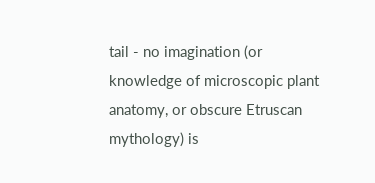tail - no imagination (or knowledge of microscopic plant anatomy, or obscure Etruscan mythology) is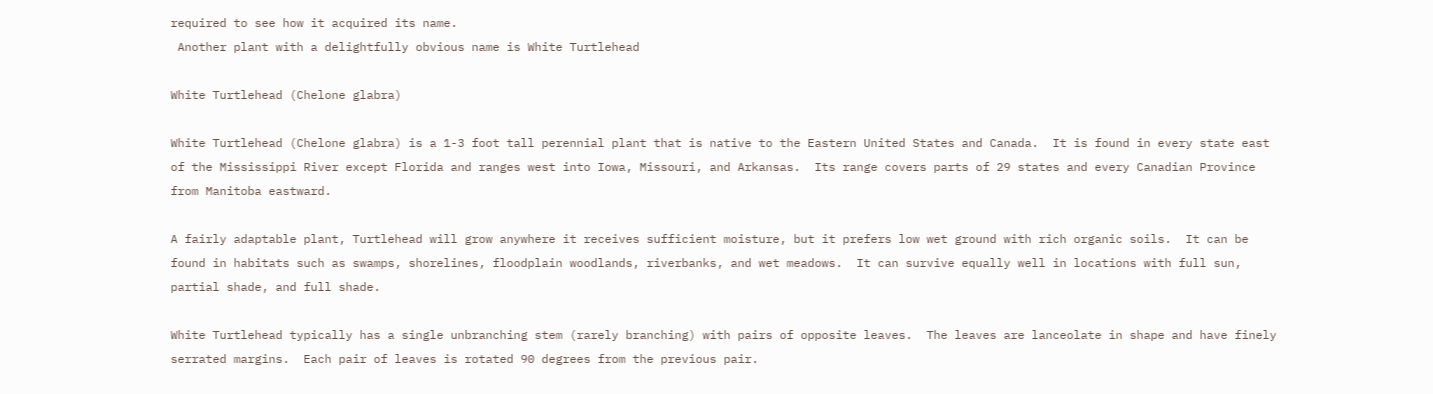required to see how it acquired its name.
 Another plant with a delightfully obvious name is White Turtlehead

White Turtlehead (Chelone glabra)

White Turtlehead (Chelone glabra) is a 1-3 foot tall perennial plant that is native to the Eastern United States and Canada.  It is found in every state east of the Mississippi River except Florida and ranges west into Iowa, Missouri, and Arkansas.  Its range covers parts of 29 states and every Canadian Province from Manitoba eastward.

A fairly adaptable plant, Turtlehead will grow anywhere it receives sufficient moisture, but it prefers low wet ground with rich organic soils.  It can be found in habitats such as swamps, shorelines, floodplain woodlands, riverbanks, and wet meadows.  It can survive equally well in locations with full sun, partial shade, and full shade.

White Turtlehead typically has a single unbranching stem (rarely branching) with pairs of opposite leaves.  The leaves are lanceolate in shape and have finely serrated margins.  Each pair of leaves is rotated 90 degrees from the previous pair.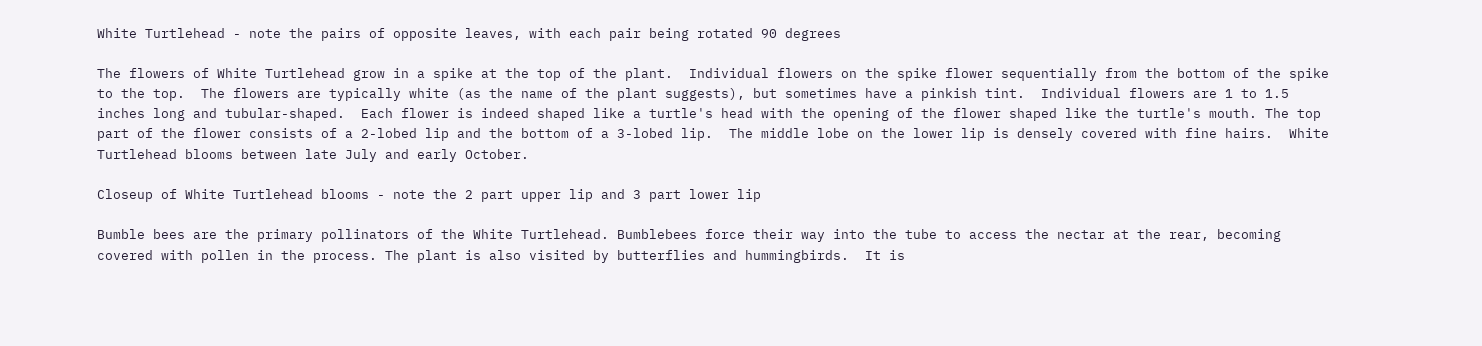White Turtlehead - note the pairs of opposite leaves, with each pair being rotated 90 degrees

The flowers of White Turtlehead grow in a spike at the top of the plant.  Individual flowers on the spike flower sequentially from the bottom of the spike to the top.  The flowers are typically white (as the name of the plant suggests), but sometimes have a pinkish tint.  Individual flowers are 1 to 1.5 inches long and tubular-shaped.  Each flower is indeed shaped like a turtle's head with the opening of the flower shaped like the turtle's mouth. The top part of the flower consists of a 2-lobed lip and the bottom of a 3-lobed lip.  The middle lobe on the lower lip is densely covered with fine hairs.  White Turtlehead blooms between late July and early October.

Closeup of White Turtlehead blooms - note the 2 part upper lip and 3 part lower lip

Bumble bees are the primary pollinators of the White Turtlehead. Bumblebees force their way into the tube to access the nectar at the rear, becoming covered with pollen in the process. The plant is also visited by butterflies and hummingbirds.  It is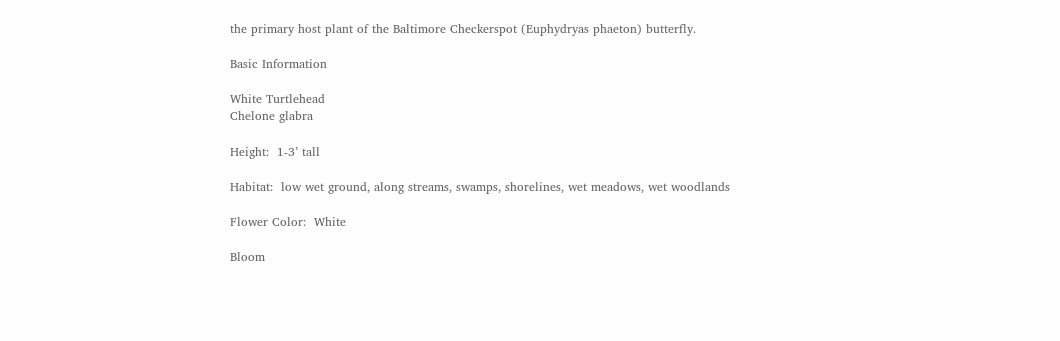the primary host plant of the Baltimore Checkerspot (Euphydryas phaeton) butterfly.

Basic Information

White Turtlehead
Chelone glabra

Height:  1-3’ tall

Habitat:  low wet ground, along streams, swamps, shorelines, wet meadows, wet woodlands

Flower Color:  White

Bloom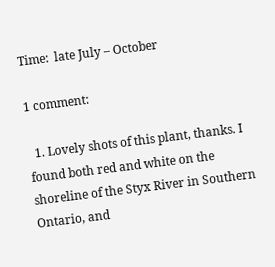Time:  late July – October

1 comment:

  1. Lovely shots of this plant, thanks. I found both red and white on the shoreline of the Styx River in Southern Ontario, and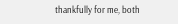thankfully for me, both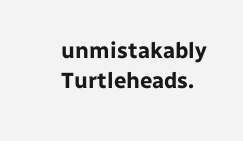unmistakably Turtleheads.